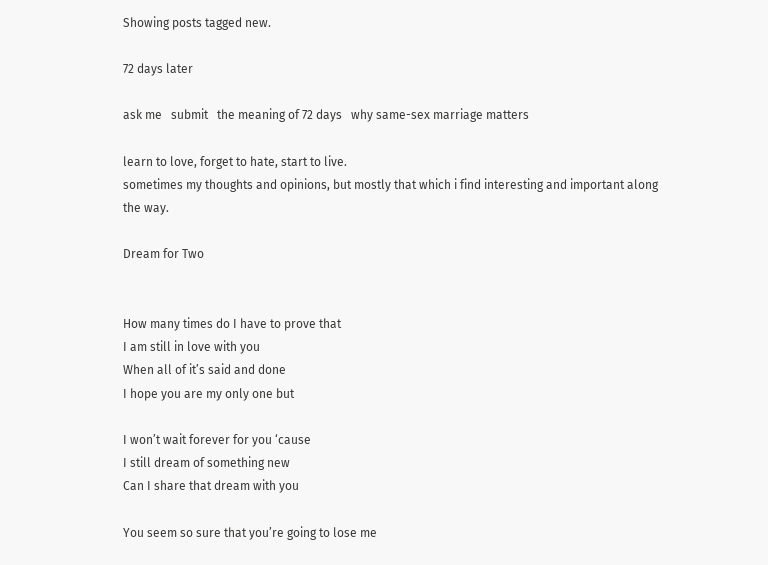Showing posts tagged new.

72 days later

ask me   submit   the meaning of 72 days   why same-sex marriage matters

learn to love, forget to hate, start to live.
sometimes my thoughts and opinions, but mostly that which i find interesting and important along the way.

Dream for Two


How many times do I have to prove that
I am still in love with you
When all of it’s said and done
I hope you are my only one but

I won’t wait forever for you ‘cause
I still dream of something new
Can I share that dream with you

You seem so sure that you’re going to lose me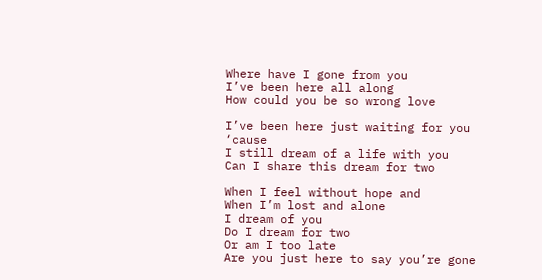Where have I gone from you
I’ve been here all along
How could you be so wrong love

I’ve been here just waiting for you ‘cause
I still dream of a life with you
Can I share this dream for two

When I feel without hope and
When I’m lost and alone
I dream of you
Do I dream for two
Or am I too late
Are you just here to say you’re gone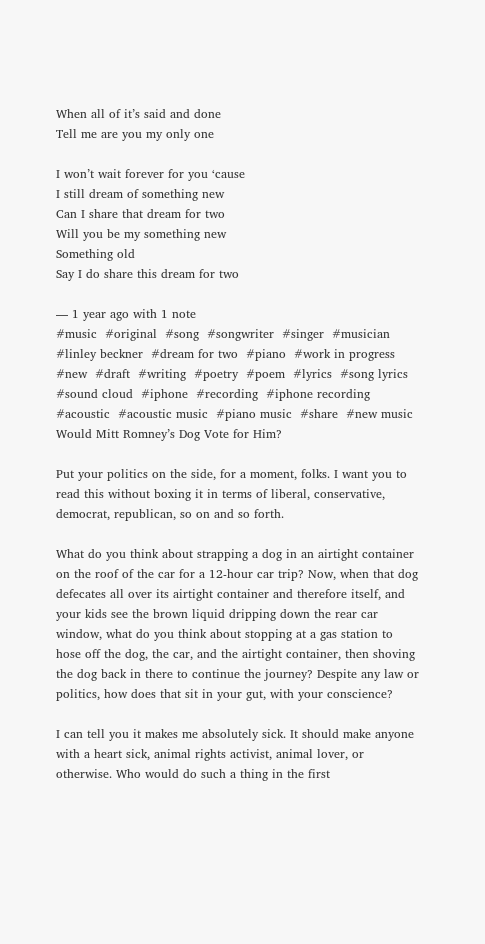When all of it’s said and done
Tell me are you my only one

I won’t wait forever for you ‘cause
I still dream of something new
Can I share that dream for two
Will you be my something new
Something old
Say I do share this dream for two

— 1 year ago with 1 note
#music  #original  #song  #songwriter  #singer  #musician  #linley beckner  #dream for two  #piano  #work in progress  #new  #draft  #writing  #poetry  #poem  #lyrics  #song lyrics  #sound cloud  #iphone  #recording  #iphone recording  #acoustic  #acoustic music  #piano music  #share  #new music
Would Mitt Romney’s Dog Vote for Him?

Put your politics on the side, for a moment, folks. I want you to read this without boxing it in terms of liberal, conservative, democrat, republican, so on and so forth.

What do you think about strapping a dog in an airtight container on the roof of the car for a 12-hour car trip? Now, when that dog defecates all over its airtight container and therefore itself, and your kids see the brown liquid dripping down the rear car window, what do you think about stopping at a gas station to hose off the dog, the car, and the airtight container, then shoving the dog back in there to continue the journey? Despite any law or politics, how does that sit in your gut, with your conscience?

I can tell you it makes me absolutely sick. It should make anyone with a heart sick, animal rights activist, animal lover, or otherwise. Who would do such a thing in the first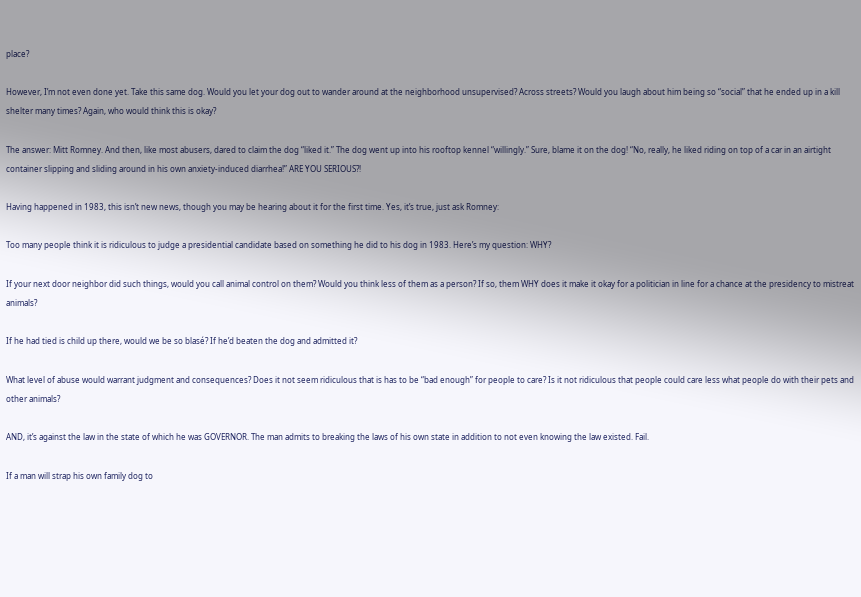place?

However, I’m not even done yet. Take this same dog. Would you let your dog out to wander around at the neighborhood unsupervised? Across streets? Would you laugh about him being so “social” that he ended up in a kill shelter many times? Again, who would think this is okay?

The answer: Mitt Romney. And then, like most abusers, dared to claim the dog “liked it.” The dog went up into his rooftop kennel “willingly.” Sure, blame it on the dog! “No, really, he liked riding on top of a car in an airtight container slipping and sliding around in his own anxiety-induced diarrhea!” ARE YOU SERIOUS?!

Having happened in 1983, this isn’t new news, though you may be hearing about it for the first time. Yes, it’s true, just ask Romney:

Too many people think it is ridiculous to judge a presidential candidate based on something he did to his dog in 1983. Here’s my question: WHY?

If your next door neighbor did such things, would you call animal control on them? Would you think less of them as a person? If so, them WHY does it make it okay for a politician in line for a chance at the presidency to mistreat animals?

If he had tied is child up there, would we be so blasé? If he’d beaten the dog and admitted it?

What level of abuse would warrant judgment and consequences? Does it not seem ridiculous that is has to be “bad enough” for people to care? Is it not ridiculous that people could care less what people do with their pets and other animals?

AND, it’s against the law in the state of which he was GOVERNOR. The man admits to breaking the laws of his own state in addition to not even knowing the law existed. Fail.

If a man will strap his own family dog to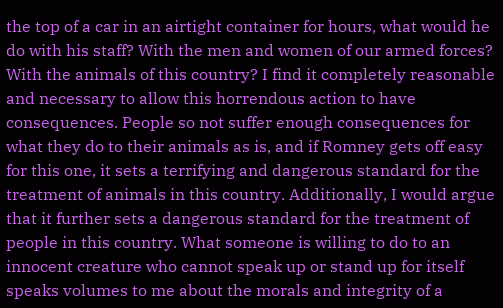the top of a car in an airtight container for hours, what would he do with his staff? With the men and women of our armed forces? With the animals of this country? I find it completely reasonable and necessary to allow this horrendous action to have consequences. People so not suffer enough consequences for what they do to their animals as is, and if Romney gets off easy for this one, it sets a terrifying and dangerous standard for the treatment of animals in this country. Additionally, I would argue that it further sets a dangerous standard for the treatment of people in this country. What someone is willing to do to an innocent creature who cannot speak up or stand up for itself speaks volumes to me about the morals and integrity of a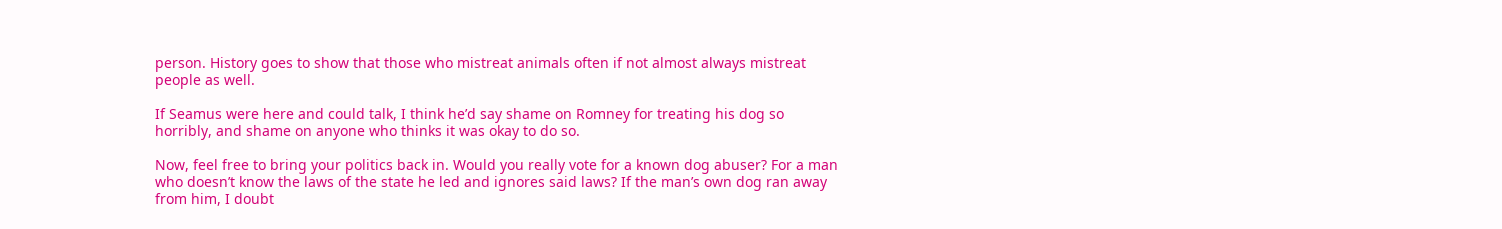person. History goes to show that those who mistreat animals often if not almost always mistreat people as well.

If Seamus were here and could talk, I think he’d say shame on Romney for treating his dog so horribly, and shame on anyone who thinks it was okay to do so.

Now, feel free to bring your politics back in. Would you really vote for a known dog abuser? For a man who doesn’t know the laws of the state he led and ignores said laws? If the man’s own dog ran away from him, I doubt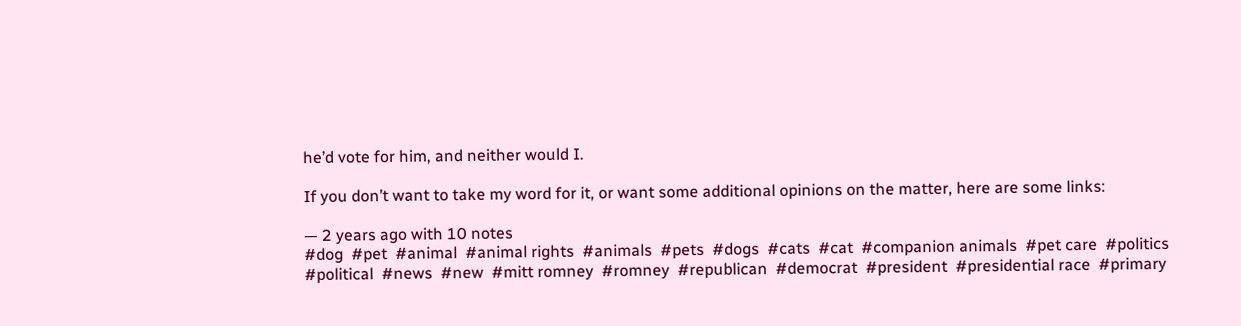he’d vote for him, and neither would I.

If you don’t want to take my word for it, or want some additional opinions on the matter, here are some links:

— 2 years ago with 10 notes
#dog  #pet  #animal  #animal rights  #animals  #pets  #dogs  #cats  #cat  #companion animals  #pet care  #politics  #political  #news  #new  #mitt romney  #romney  #republican  #democrat  #president  #presidential race  #primary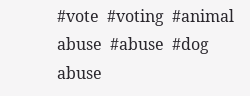#vote  #voting  #animal abuse  #abuse  #dog abuse